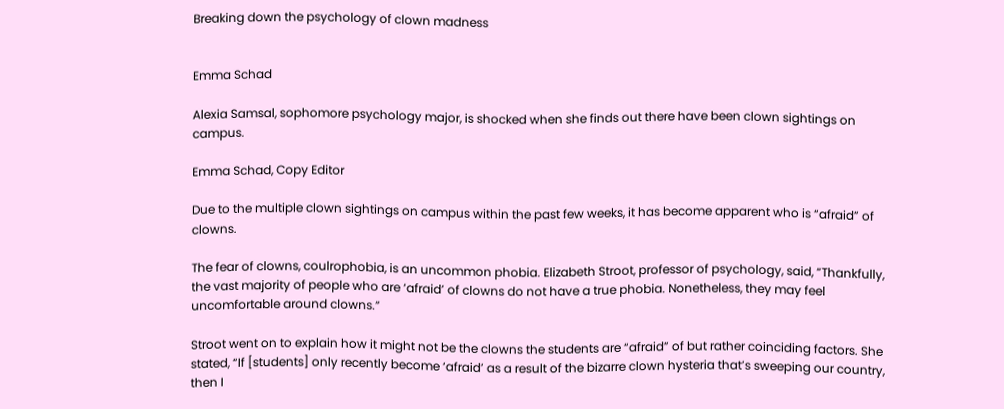Breaking down the psychology of clown madness


Emma Schad

Alexia Samsal, sophomore psychology major, is shocked when she finds out there have been clown sightings on campus.

Emma Schad, Copy Editor

Due to the multiple clown sightings on campus within the past few weeks, it has become apparent who is “afraid” of clowns.

The fear of clowns, coulrophobia, is an uncommon phobia. Elizabeth Stroot, professor of psychology, said, “Thankfully, the vast majority of people who are ‘afraid’ of clowns do not have a true phobia. Nonetheless, they may feel uncomfortable around clowns.”

Stroot went on to explain how it might not be the clowns the students are “afraid” of but rather coinciding factors. She stated, “If [students] only recently become ‘afraid’ as a result of the bizarre clown hysteria that’s sweeping our country, then I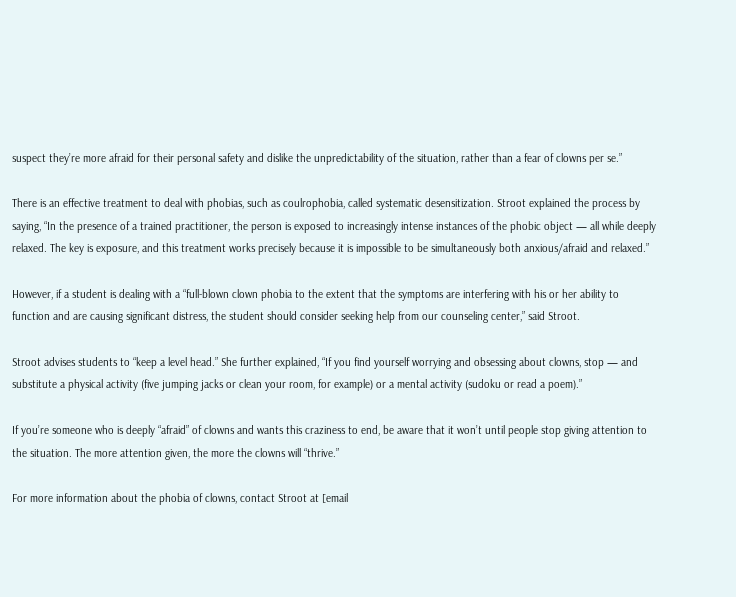suspect they’re more afraid for their personal safety and dislike the unpredictability of the situation, rather than a fear of clowns per se.”

There is an effective treatment to deal with phobias, such as coulrophobia, called systematic desensitization. Stroot explained the process by saying, “In the presence of a trained practitioner, the person is exposed to increasingly intense instances of the phobic object — all while deeply relaxed. The key is exposure, and this treatment works precisely because it is impossible to be simultaneously both anxious/afraid and relaxed.”

However, if a student is dealing with a “full-blown clown phobia to the extent that the symptoms are interfering with his or her ability to function and are causing significant distress, the student should consider seeking help from our counseling center,” said Stroot.

Stroot advises students to “keep a level head.” She further explained, “If you find yourself worrying and obsessing about clowns, stop — and substitute a physical activity (five jumping jacks or clean your room, for example) or a mental activity (sudoku or read a poem).”

If you’re someone who is deeply “afraid” of clowns and wants this craziness to end, be aware that it won’t until people stop giving attention to the situation. The more attention given, the more the clowns will “thrive.”

For more information about the phobia of clowns, contact Stroot at [email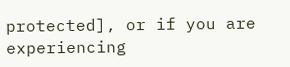protected], or if you are experiencing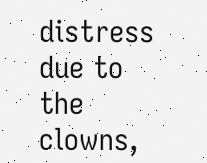distress due to the clowns,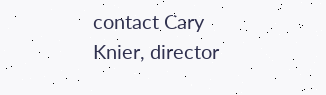contact Cary Knier, director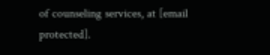of counseling services, at [email protected].